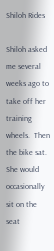Shiloh Rides

Shiloh asked me several weeks ago to take off her training wheels.  Then the bike sat.  She would occasionally sit on the seat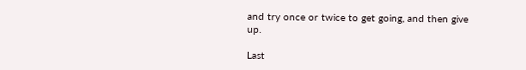and try once or twice to get going, and then give up.

Last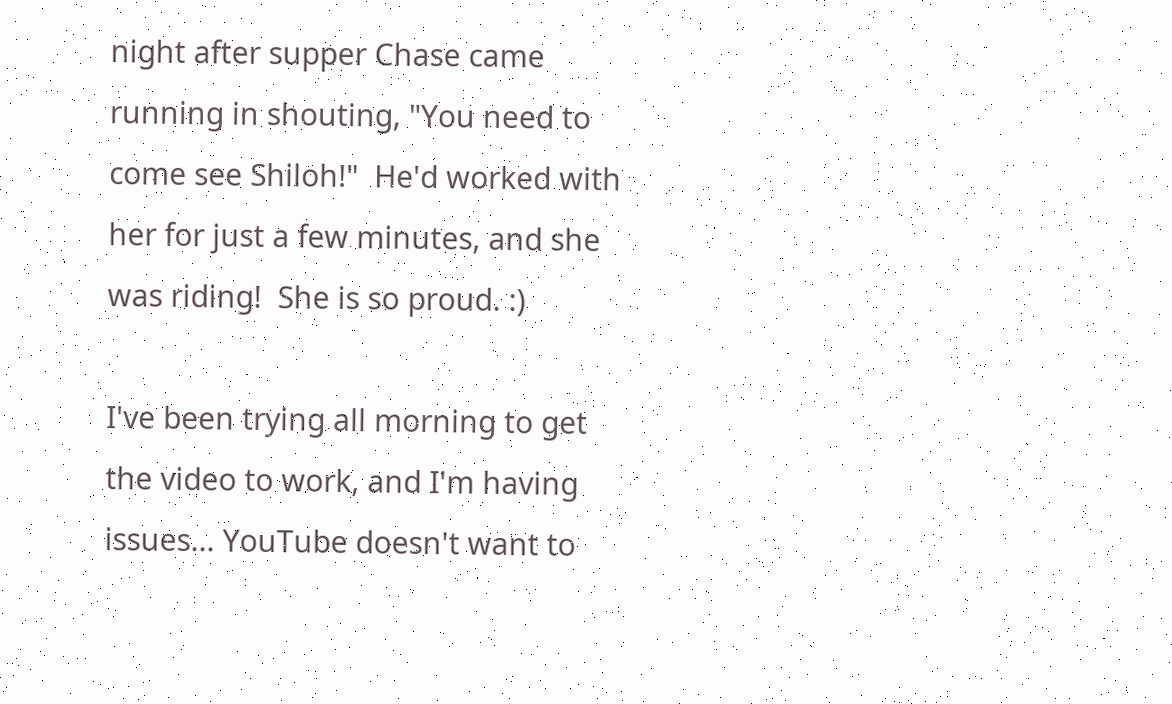night after supper Chase came running in shouting, "You need to come see Shiloh!"  He'd worked with her for just a few minutes, and she was riding!  She is so proud. :)

I've been trying all morning to get the video to work, and I'm having issues... YouTube doesn't want to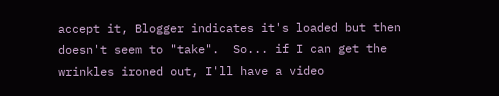accept it, Blogger indicates it's loaded but then doesn't seem to "take".  So... if I can get the wrinkles ironed out, I'll have a video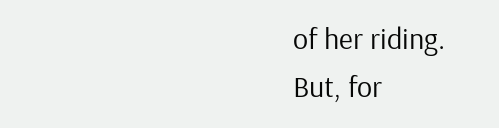of her riding.  But, for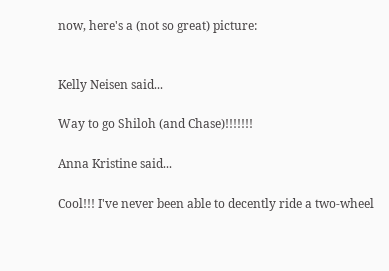now, here's a (not so great) picture:


Kelly Neisen said...

Way to go Shiloh (and Chase)!!!!!!!

Anna Kristine said...

Cool!!! I've never been able to decently ride a two-wheel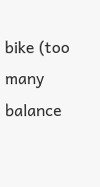bike (too many balance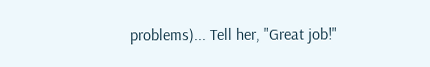problems)... Tell her, "Great job!"